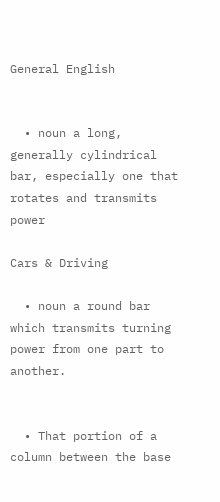General English


  • noun a long, generally cylindrical bar, especially one that rotates and transmits power

Cars & Driving

  • noun a round bar which transmits turning power from one part to another.


  • That portion of a column between the base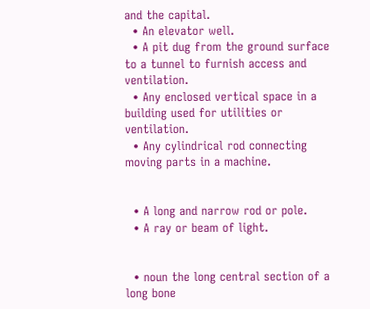and the capital.
  • An elevator well.
  • A pit dug from the ground surface to a tunnel to furnish access and ventilation.
  • Any enclosed vertical space in a building used for utilities or ventilation.
  • Any cylindrical rod connecting moving parts in a machine.


  • A long and narrow rod or pole.
  • A ray or beam of light.


  • noun the long central section of a long bone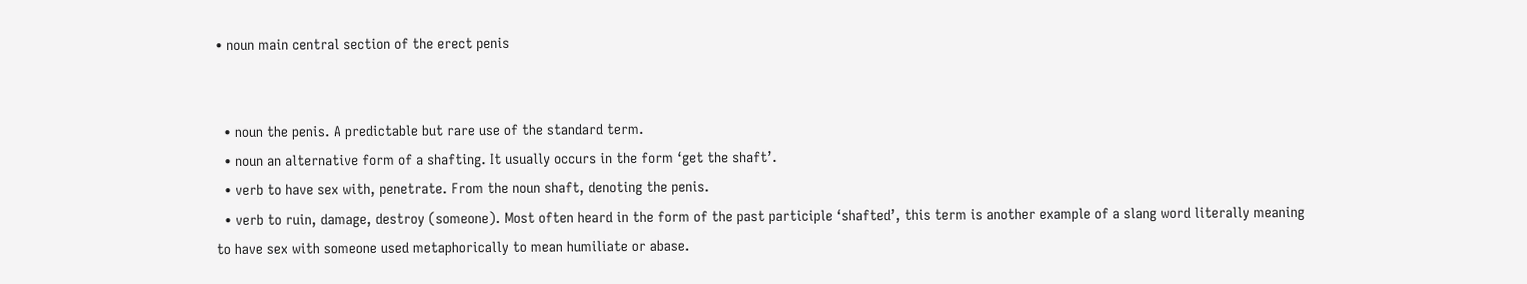• noun main central section of the erect penis


  • noun the penis. A predictable but rare use of the standard term.
  • noun an alternative form of a shafting. It usually occurs in the form ‘get the shaft’.
  • verb to have sex with, penetrate. From the noun shaft, denoting the penis.
  • verb to ruin, damage, destroy (someone). Most often heard in the form of the past participle ‘shafted’, this term is another example of a slang word literally meaning to have sex with someone used metaphorically to mean humiliate or abase.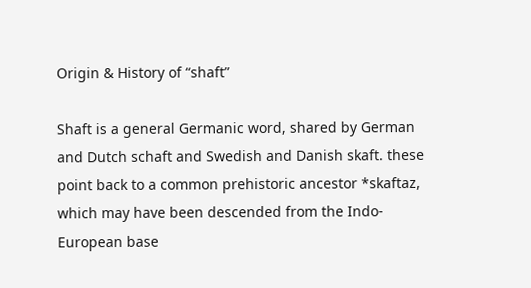Origin & History of “shaft”

Shaft is a general Germanic word, shared by German and Dutch schaft and Swedish and Danish skaft. these point back to a common prehistoric ancestor *skaftaz, which may have been descended from the Indo-European base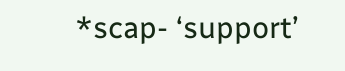*scap- ‘support’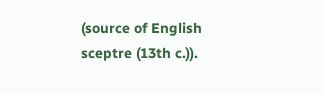(source of English sceptre (13th c.)).